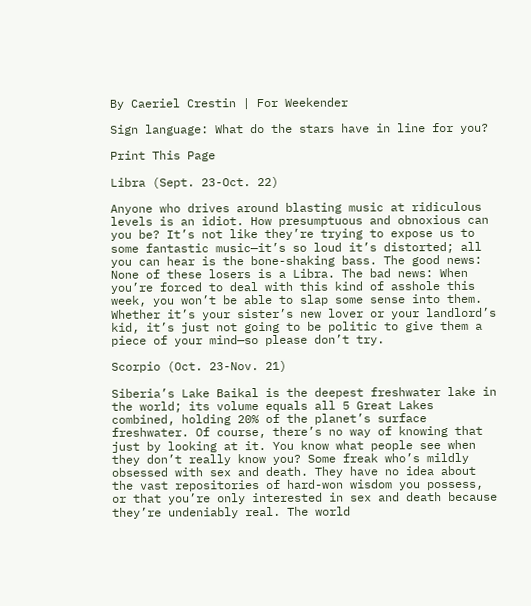By Caeriel Crestin | For Weekender

Sign language: What do the stars have in line for you?

Print This Page

Libra (Sept. 23-Oct. 22)

Anyone who drives around blasting music at ridiculous levels is an idiot. How presumptuous and obnoxious can you be? It’s not like they’re trying to expose us to some fantastic music—it’s so loud it’s distorted; all you can hear is the bone-shaking bass. The good news: None of these losers is a Libra. The bad news: When you’re forced to deal with this kind of asshole this week, you won’t be able to slap some sense into them. Whether it’s your sister’s new lover or your landlord’s kid, it’s just not going to be politic to give them a piece of your mind—so please don’t try.

Scorpio (Oct. 23-Nov. 21)

Siberia’s Lake Baikal is the deepest freshwater lake in the world; its volume equals all 5 Great Lakes combined, holding 20% of the planet’s surface freshwater. Of course, there’s no way of knowing that just by looking at it. You know what people see when they don’t really know you? Some freak who’s mildly obsessed with sex and death. They have no idea about the vast repositories of hard-won wisdom you possess, or that you’re only interested in sex and death because they’re undeniably real. The world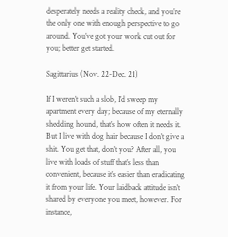desperately needs a reality check, and you’re the only one with enough perspective to go around. You’ve got your work cut out for you; better get started.

Sagittarius (Nov. 22-Dec. 21)

If I weren’t such a slob, I’d sweep my apartment every day; because of my eternally shedding hound, that’s how often it needs it. But I live with dog hair because I don’t give a shit. You get that, don’t you? After all, you live with loads of stuff that’s less than convenient, because it’s easier than eradicating it from your life. Your laidback attitude isn’t shared by everyone you meet, however. For instance,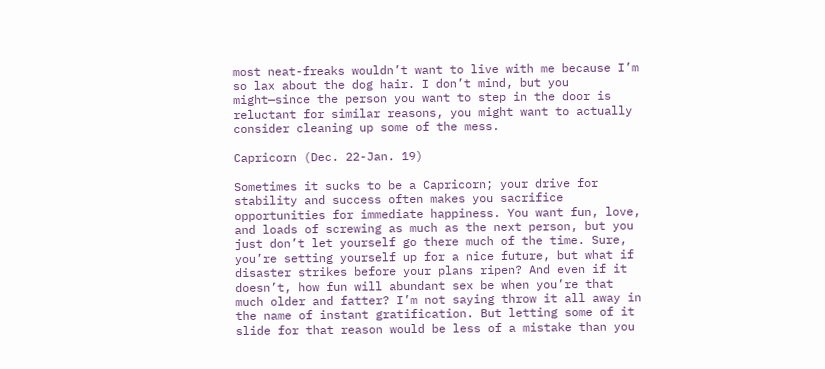most neat-freaks wouldn’t want to live with me because I’m so lax about the dog hair. I don’t mind, but you might—since the person you want to step in the door is reluctant for similar reasons, you might want to actually consider cleaning up some of the mess.

Capricorn (Dec. 22-Jan. 19)

Sometimes it sucks to be a Capricorn; your drive for stability and success often makes you sacrifice opportunities for immediate happiness. You want fun, love, and loads of screwing as much as the next person, but you just don’t let yourself go there much of the time. Sure, you’re setting yourself up for a nice future, but what if disaster strikes before your plans ripen? And even if it doesn’t, how fun will abundant sex be when you’re that much older and fatter? I’m not saying throw it all away in the name of instant gratification. But letting some of it slide for that reason would be less of a mistake than you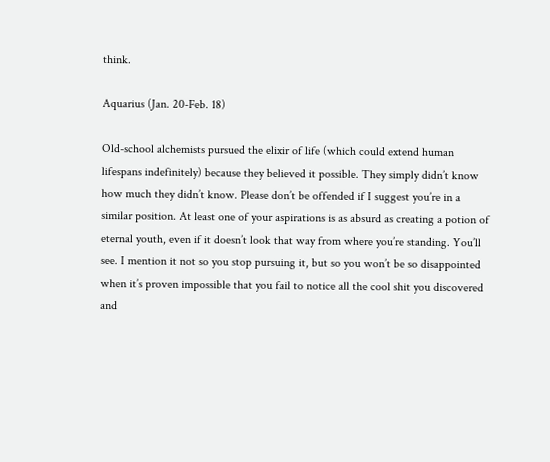think.

Aquarius (Jan. 20-Feb. 18)

Old-school alchemists pursued the elixir of life (which could extend human lifespans indefinitely) because they believed it possible. They simply didn’t know how much they didn’t know. Please don’t be offended if I suggest you’re in a similar position. At least one of your aspirations is as absurd as creating a potion of eternal youth, even if it doesn’t look that way from where you’re standing. You’ll see. I mention it not so you stop pursuing it, but so you won’t be so disappointed when it’s proven impossible that you fail to notice all the cool shit you discovered and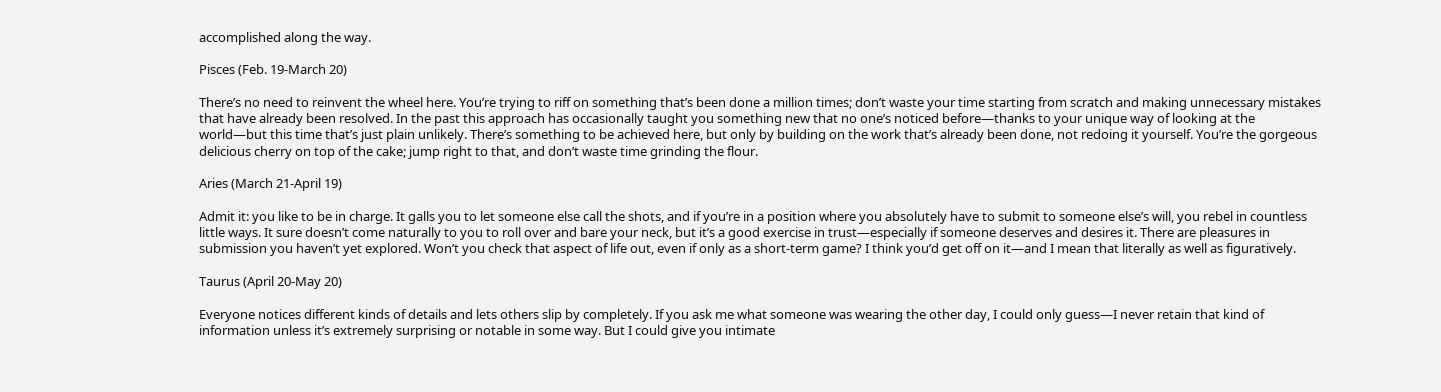accomplished along the way.

Pisces (Feb. 19-March 20)

There’s no need to reinvent the wheel here. You’re trying to riff on something that’s been done a million times; don’t waste your time starting from scratch and making unnecessary mistakes that have already been resolved. In the past this approach has occasionally taught you something new that no one’s noticed before—thanks to your unique way of looking at the world—but this time that’s just plain unlikely. There’s something to be achieved here, but only by building on the work that’s already been done, not redoing it yourself. You’re the gorgeous delicious cherry on top of the cake; jump right to that, and don’t waste time grinding the flour.

Aries (March 21-April 19)

Admit it: you like to be in charge. It galls you to let someone else call the shots, and if you’re in a position where you absolutely have to submit to someone else’s will, you rebel in countless little ways. It sure doesn’t come naturally to you to roll over and bare your neck, but it’s a good exercise in trust—especially if someone deserves and desires it. There are pleasures in submission you haven’t yet explored. Won’t you check that aspect of life out, even if only as a short-term game? I think you’d get off on it—and I mean that literally as well as figuratively.

Taurus (April 20-May 20)

Everyone notices different kinds of details and lets others slip by completely. If you ask me what someone was wearing the other day, I could only guess—I never retain that kind of information unless it’s extremely surprising or notable in some way. But I could give you intimate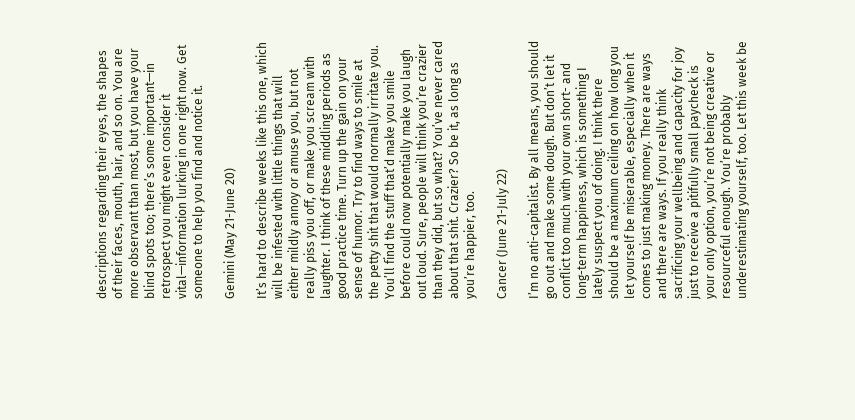descriptions regarding their eyes, the shapes of their faces, mouth, hair, and so on. You are more observant than most, but you have your blind spots too; there’s some important—in retrospect you might even consider it vital—information lurking in one right now. Get someone to help you find and notice it.

Gemini (May 21-June 20)

It’s hard to describe weeks like this one, which will be infested with little things that will either mildly annoy or amuse you, but not really piss you off, or make you scream with laughter. I think of these middling periods as good practice time. Turn up the gain on your sense of humor. Try to find ways to smile at the petty shit that would normally irritate you. You’ll find the stuff that’d make you smile before could now potentially make you laugh out loud. Sure, people will think you’re crazier than they did, but so what? You’ve never cared about that shit. Crazier? So be it, as long as you’re happier, too.

Cancer (June 21-July 22)

I’m no anti-capitalist. By all means, you should go out and make some dough. But don’t let it conflict too much with your own short- and long-term happiness, which is something I lately suspect you of doing. I think there should be a maximum ceiling on how long you let yourself be miserable, especially when it comes to just making money. There are ways and there are ways. If you really think sacrificing your wellbeing and capacity for joy just to receive a pitifully small paycheck is your only option, you’re not being creative or resourceful enough. You’re probably underestimating yourself, too. Let this week be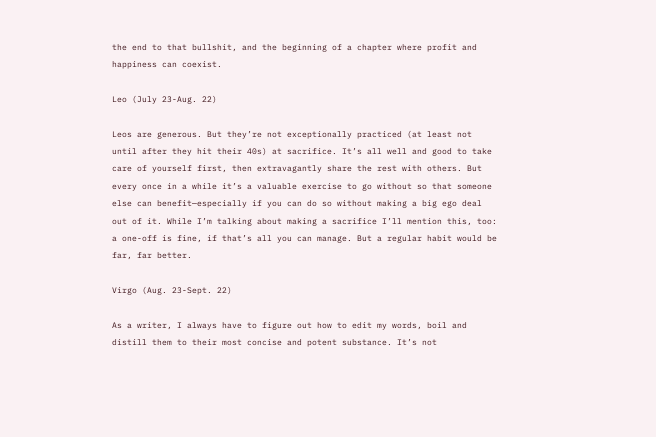the end to that bullshit, and the beginning of a chapter where profit and happiness can coexist.

Leo (July 23-Aug. 22)

Leos are generous. But they’re not exceptionally practiced (at least not until after they hit their 40s) at sacrifice. It’s all well and good to take care of yourself first, then extravagantly share the rest with others. But every once in a while it’s a valuable exercise to go without so that someone else can benefit—especially if you can do so without making a big ego deal out of it. While I’m talking about making a sacrifice I’ll mention this, too: a one-off is fine, if that’s all you can manage. But a regular habit would be far, far better.

Virgo (Aug. 23-Sept. 22)

As a writer, I always have to figure out how to edit my words, boil and distill them to their most concise and potent substance. It’s not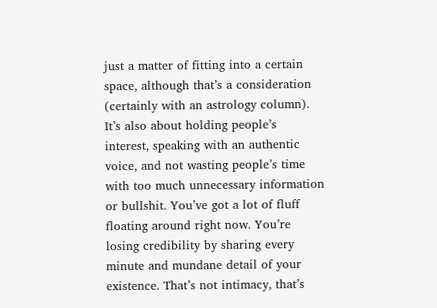just a matter of fitting into a certain space, although that’s a consideration (certainly with an astrology column). It’s also about holding people’s interest, speaking with an authentic voice, and not wasting people’s time with too much unnecessary information or bullshit. You’ve got a lot of fluff floating around right now. You’re losing credibility by sharing every minute and mundane detail of your existence. That’s not intimacy, that’s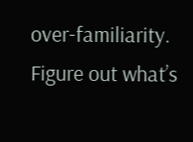over-familiarity. Figure out what’s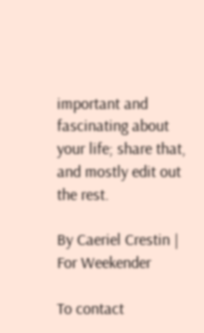important and fascinating about your life; share that, and mostly edit out the rest.

By Caeriel Crestin | For Weekender

To contact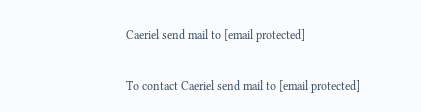Caeriel send mail to [email protected]

To contact Caeriel send mail to [email protected]